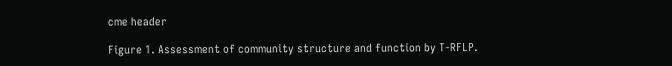cme header

Figure 1. Assessment of community structure and function by T-RFLP.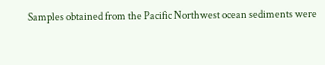Samples obtained from the Pacific Northwest ocean sediments were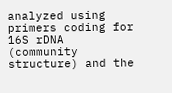analyzed using primers coding for 16S rDNA (community structure) and the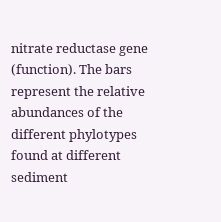nitrate reductase gene (function). The bars represent the relative abundances of the different phylotypes found at different sediment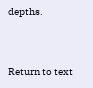depths.


Return to text